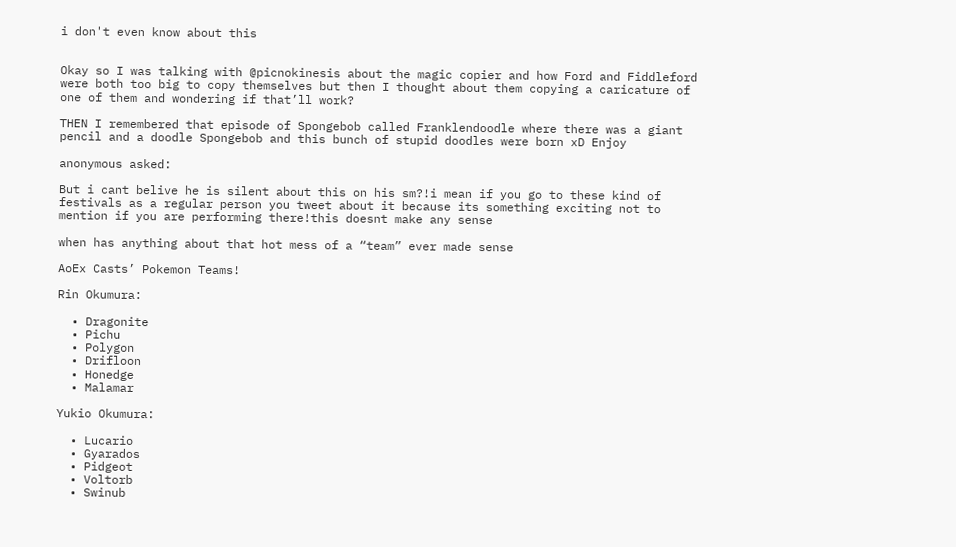i don't even know about this


Okay so I was talking with @picnokinesis about the magic copier and how Ford and Fiddleford were both too big to copy themselves but then I thought about them copying a caricature of one of them and wondering if that’ll work?

THEN I remembered that episode of Spongebob called Franklendoodle where there was a giant pencil and a doodle Spongebob and this bunch of stupid doodles were born xD Enjoy

anonymous asked:

But i cant belive he is silent about this on his sm?!i mean if you go to these kind of festivals as a regular person you tweet about it because its something exciting not to mention if you are performing there!this doesnt make any sense

when has anything about that hot mess of a “team” ever made sense

AoEx Casts’ Pokemon Teams!

Rin Okumura:

  • Dragonite
  • Pichu
  • Polygon
  • Drifloon
  • Honedge
  • Malamar

Yukio Okumura:

  • Lucario
  • Gyarados
  • Pidgeot
  • Voltorb
  • Swinub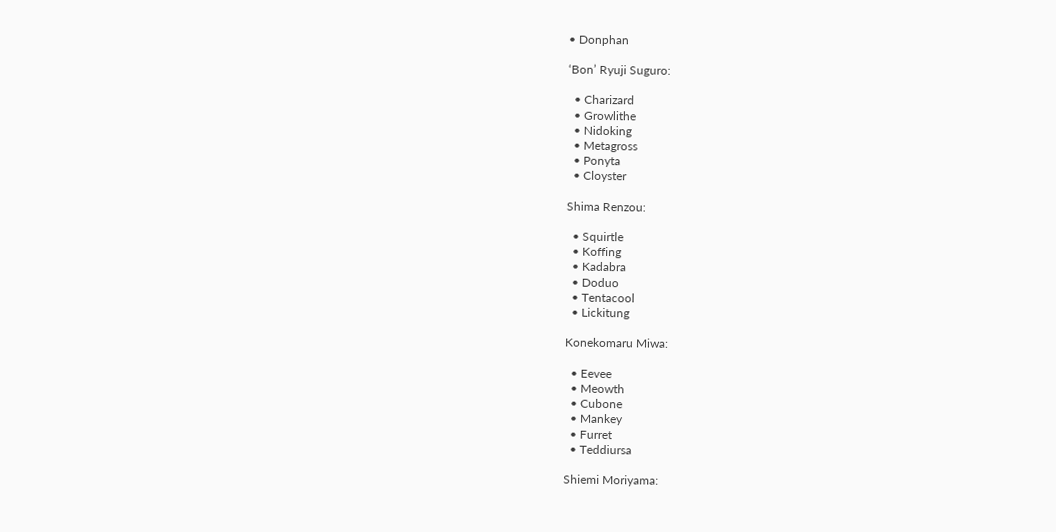• Donphan

‘Bon’ Ryuji Suguro:

  • Charizard
  • Growlithe
  • Nidoking
  • Metagross
  • Ponyta
  • Cloyster

Shima Renzou:

  • Squirtle
  • Koffing
  • Kadabra
  • Doduo
  • Tentacool
  • Lickitung

Konekomaru Miwa:

  • Eevee
  • Meowth
  • Cubone
  • Mankey
  • Furret
  • Teddiursa

Shiemi Moriyama: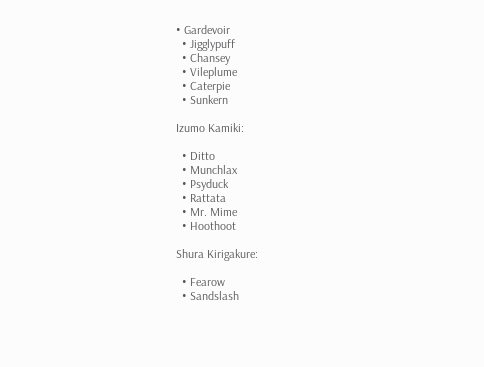• Gardevoir
  • Jigglypuff
  • Chansey
  • Vileplume
  • Caterpie
  • Sunkern

Izumo Kamiki:

  • Ditto
  • Munchlax
  • Psyduck
  • Rattata
  • Mr. Mime
  • Hoothoot

Shura Kirigakure:

  • Fearow
  • Sandslash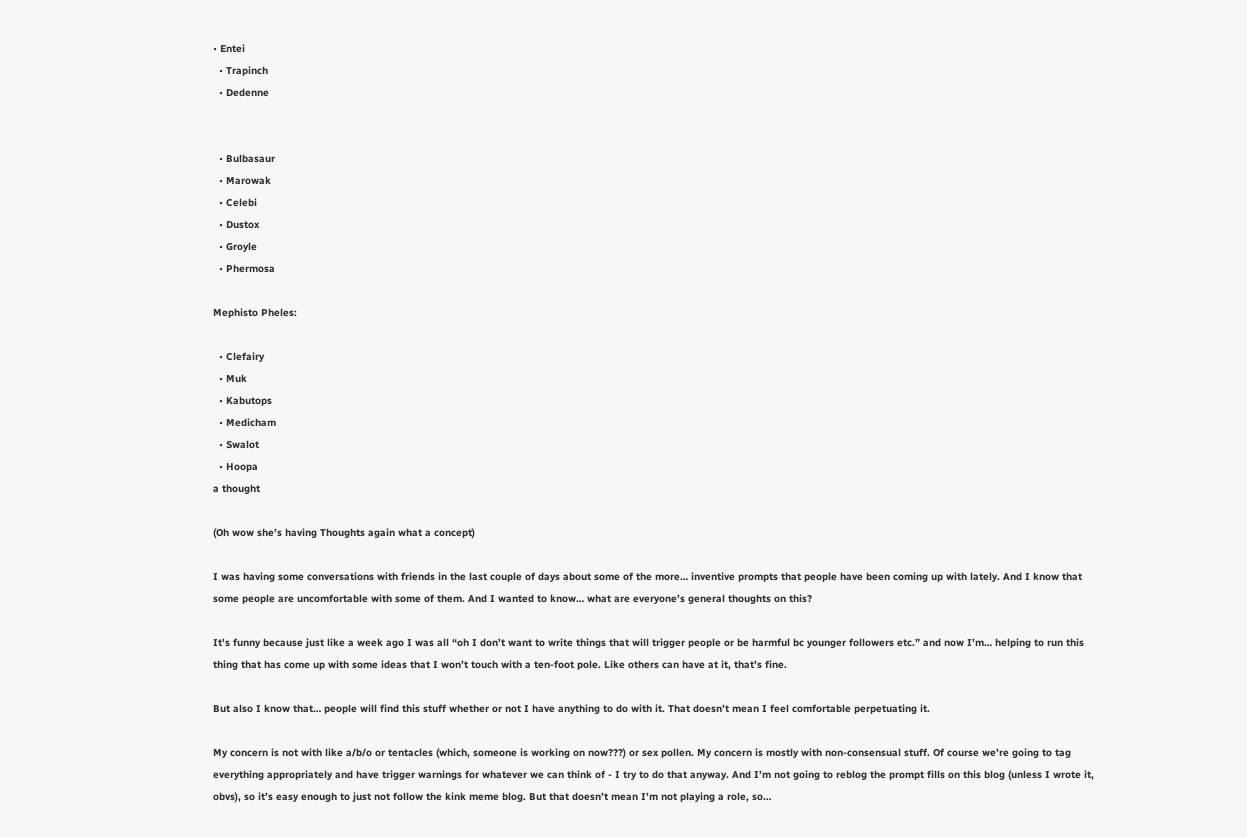• Entei
  • Trapinch
  • Dedenne


  • Bulbasaur
  • Marowak
  • Celebi
  • Dustox
  • Groyle
  • Phermosa

Mephisto Pheles:

  • Clefairy
  • Muk
  • Kabutops
  • Medicham
  • Swalot
  • Hoopa
a thought

(Oh wow she’s having Thoughts again what a concept)

I was having some conversations with friends in the last couple of days about some of the more… inventive prompts that people have been coming up with lately. And I know that some people are uncomfortable with some of them. And I wanted to know… what are everyone’s general thoughts on this?

It’s funny because just like a week ago I was all “oh I don’t want to write things that will trigger people or be harmful bc younger followers etc.” and now I’m… helping to run this thing that has come up with some ideas that I won’t touch with a ten-foot pole. Like others can have at it, that’s fine.

But also I know that… people will find this stuff whether or not I have anything to do with it. That doesn’t mean I feel comfortable perpetuating it.

My concern is not with like a/b/o or tentacles (which, someone is working on now???) or sex pollen. My concern is mostly with non-consensual stuff. Of course we’re going to tag everything appropriately and have trigger warnings for whatever we can think of - I try to do that anyway. And I’m not going to reblog the prompt fills on this blog (unless I wrote it, obvs), so it’s easy enough to just not follow the kink meme blog. But that doesn’t mean I’m not playing a role, so…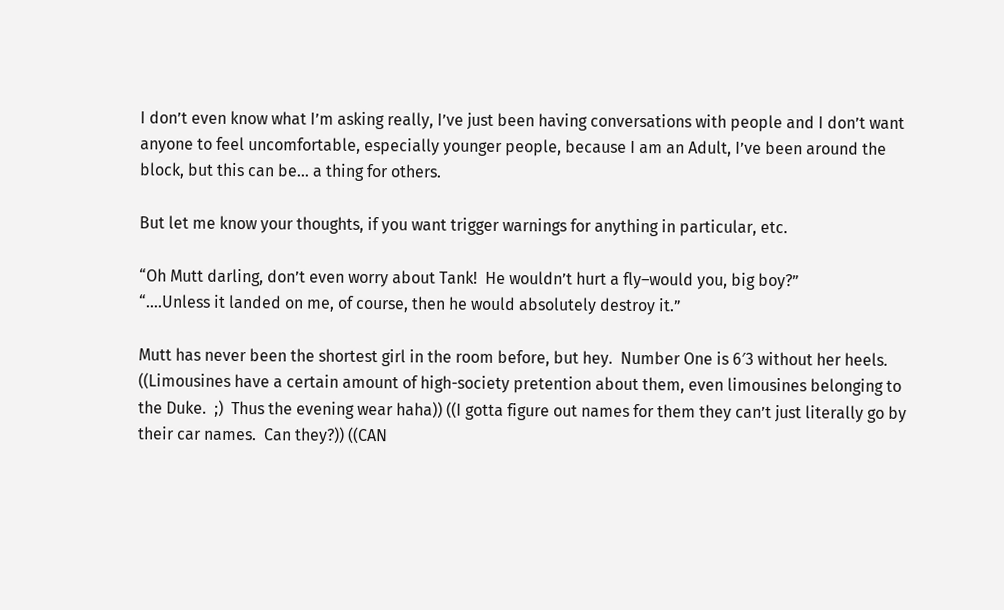I don’t even know what I’m asking really, I’ve just been having conversations with people and I don’t want anyone to feel uncomfortable, especially younger people, because I am an Adult, I’ve been around the block, but this can be… a thing for others.

But let me know your thoughts, if you want trigger warnings for anything in particular, etc.

“Oh Mutt darling, don’t even worry about Tank!  He wouldn’t hurt a fly–would you, big boy?”
“….Unless it landed on me, of course, then he would absolutely destroy it.”

Mutt has never been the shortest girl in the room before, but hey.  Number One is 6′3 without her heels. ((Limousines have a certain amount of high-society pretention about them, even limousines belonging to the Duke.  ;)  Thus the evening wear haha)) ((I gotta figure out names for them they can’t just literally go by their car names.  Can they?)) ((CAN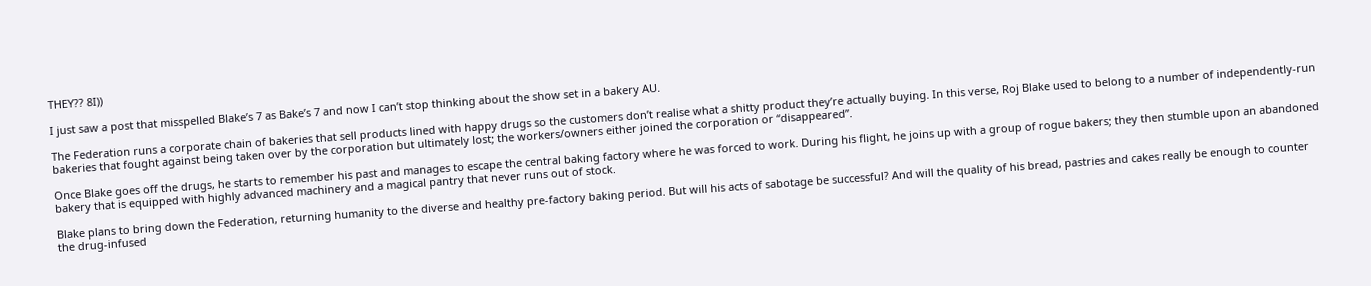THEY?? 8I))

I just saw a post that misspelled Blake’s 7 as Bake’s 7 and now I can’t stop thinking about the show set in a bakery AU.

The Federation runs a corporate chain of bakeries that sell products lined with happy drugs so the customers don’t realise what a shitty product they’re actually buying. In this verse, Roj Blake used to belong to a number of independently-run bakeries that fought against being taken over by the corporation but ultimately lost; the workers/owners either joined the corporation or “disappeared”.

Once Blake goes off the drugs, he starts to remember his past and manages to escape the central baking factory where he was forced to work. During his flight, he joins up with a group of rogue bakers; they then stumble upon an abandoned bakery that is equipped with highly advanced machinery and a magical pantry that never runs out of stock.

Blake plans to bring down the Federation, returning humanity to the diverse and healthy pre-factory baking period. But will his acts of sabotage be successful? And will the quality of his bread, pastries and cakes really be enough to counter the drug-infused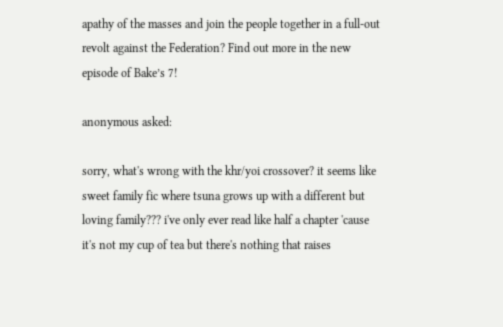apathy of the masses and join the people together in a full-out revolt against the Federation? Find out more in the new episode of Bake’s 7!

anonymous asked:

sorry, what's wrong with the khr/yoi crossover? it seems like sweet family fic where tsuna grows up with a different but loving family??? i've only ever read like half a chapter 'cause it's not my cup of tea but there's nothing that raises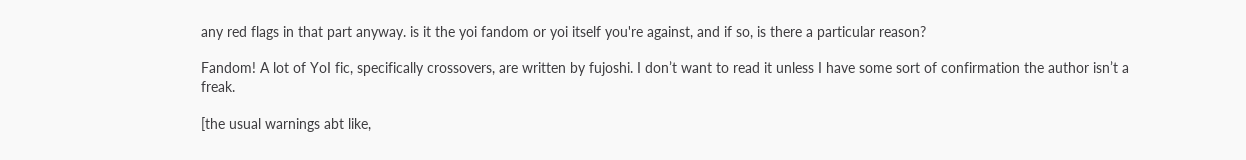any red flags in that part anyway. is it the yoi fandom or yoi itself you're against, and if so, is there a particular reason?

Fandom! A lot of YoI fic, specifically crossovers, are written by fujoshi. I don’t want to read it unless I have some sort of confirmation the author isn’t a freak.

[the usual warnings abt like,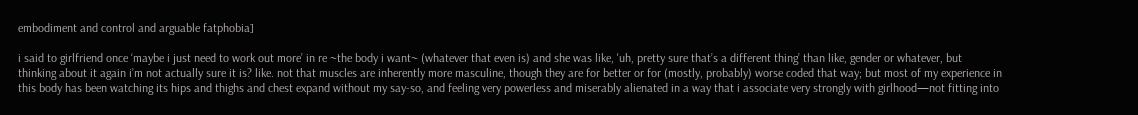embodiment and control and arguable fatphobia]

i said to girlfriend once ‘maybe i just need to work out more’ in re ~the body i want~ (whatever that even is) and she was like, 'uh, pretty sure that’s a different thing’ than like, gender or whatever, but thinking about it again i’m not actually sure it is? like. not that muscles are inherently more masculine, though they are for better or for (mostly, probably) worse coded that way; but most of my experience in this body has been watching its hips and thighs and chest expand without my say-so, and feeling very powerless and miserably alienated in a way that i associate very strongly with girlhood—not fitting into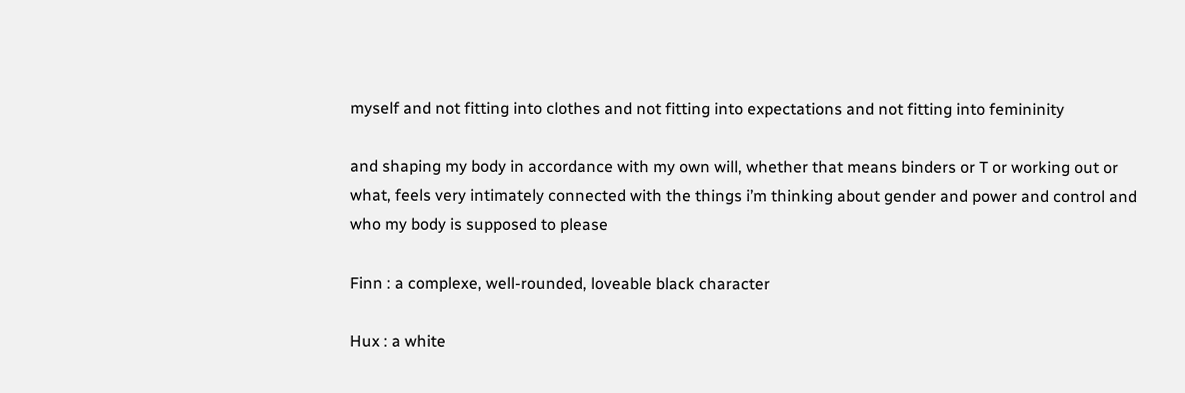myself and not fitting into clothes and not fitting into expectations and not fitting into femininity

and shaping my body in accordance with my own will, whether that means binders or T or working out or what, feels very intimately connected with the things i’m thinking about gender and power and control and who my body is supposed to please

Finn : a complexe, well-rounded, loveable black character

Hux : a white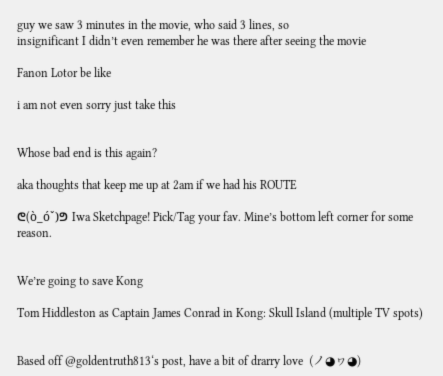guy we saw 3 minutes in the movie, who said 3 lines, so
insignificant I didn’t even remember he was there after seeing the movie

Fanon Lotor be like

i am not even sorry just take this


Whose bad end is this again?

aka thoughts that keep me up at 2am if we had his ROUTE

ᕦ(ò_óˇ)ᕤ Iwa Sketchpage! Pick/Tag your fav. Mine’s bottom left corner for some reason.


We’re going to save Kong

Tom Hiddleston as Captain James Conrad in Kong: Skull Island (multiple TV spots)


Based off @goldentruth813‘s post, have a bit of drarry love  (ノ◕ヮ◕)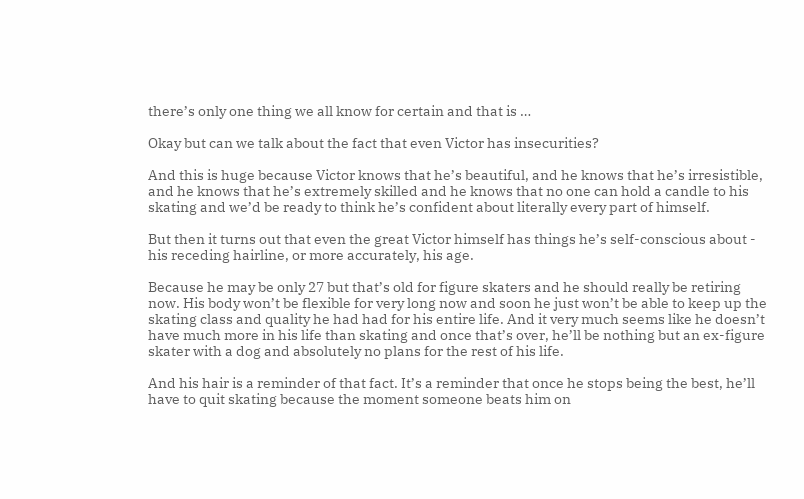there’s only one thing we all know for certain and that is …

Okay but can we talk about the fact that even Victor has insecurities?

And this is huge because Victor knows that he’s beautiful, and he knows that he’s irresistible, and he knows that he’s extremely skilled and he knows that no one can hold a candle to his skating and we’d be ready to think he’s confident about literally every part of himself.

But then it turns out that even the great Victor himself has things he’s self-conscious about - his receding hairline, or more accurately, his age.

Because he may be only 27 but that’s old for figure skaters and he should really be retiring now. His body won’t be flexible for very long now and soon he just won’t be able to keep up the skating class and quality he had had for his entire life. And it very much seems like he doesn’t have much more in his life than skating and once that’s over, he’ll be nothing but an ex-figure skater with a dog and absolutely no plans for the rest of his life.

And his hair is a reminder of that fact. It’s a reminder that once he stops being the best, he’ll have to quit skating because the moment someone beats him on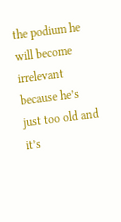the podium he will become irrelevant because he’s just too old and it’s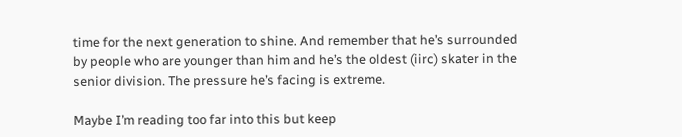time for the next generation to shine. And remember that he’s surrounded by people who are younger than him and he’s the oldest (iirc) skater in the senior division. The pressure he’s facing is extreme.

Maybe I’m reading too far into this but keep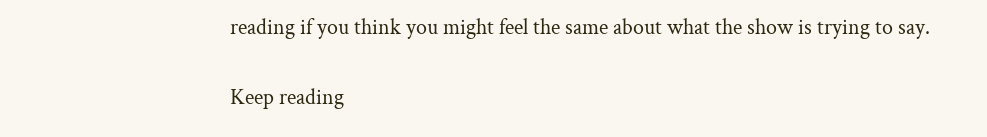reading if you think you might feel the same about what the show is trying to say.

Keep reading